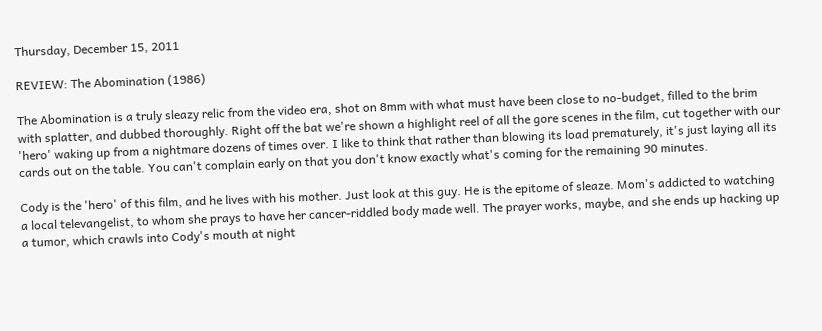Thursday, December 15, 2011

REVIEW: The Abomination (1986)

The Abomination is a truly sleazy relic from the video era, shot on 8mm with what must have been close to no-budget, filled to the brim with splatter, and dubbed thoroughly. Right off the bat we're shown a highlight reel of all the gore scenes in the film, cut together with our 'hero' waking up from a nightmare dozens of times over. I like to think that rather than blowing its load prematurely, it's just laying all its cards out on the table. You can't complain early on that you don't know exactly what's coming for the remaining 90 minutes.

Cody is the 'hero' of this film, and he lives with his mother. Just look at this guy. He is the epitome of sleaze. Mom's addicted to watching a local televangelist, to whom she prays to have her cancer-riddled body made well. The prayer works, maybe, and she ends up hacking up a tumor, which crawls into Cody's mouth at night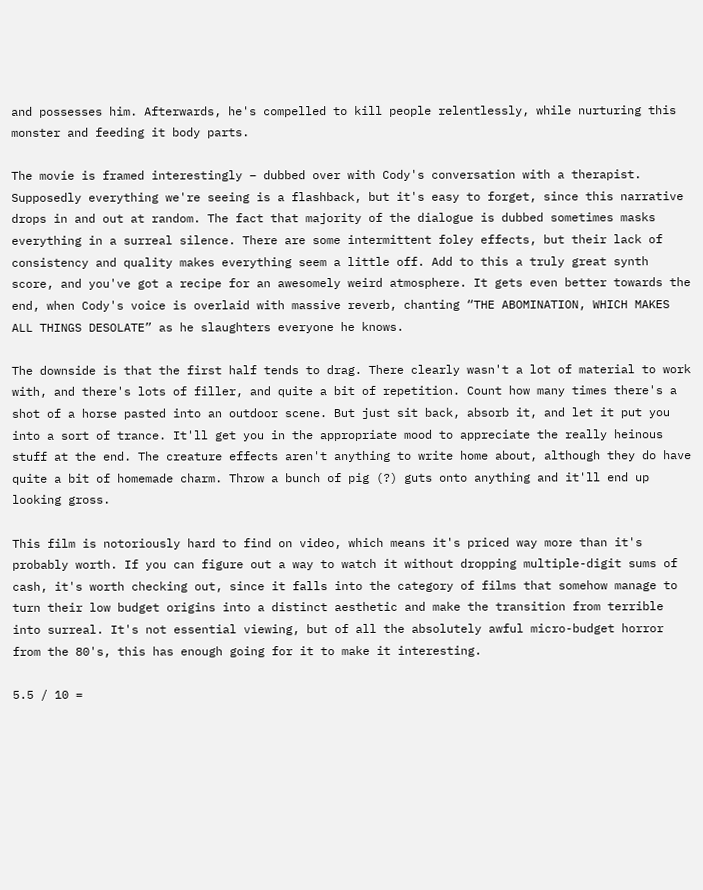and possesses him. Afterwards, he's compelled to kill people relentlessly, while nurturing this monster and feeding it body parts.

The movie is framed interestingly – dubbed over with Cody's conversation with a therapist. Supposedly everything we're seeing is a flashback, but it's easy to forget, since this narrative drops in and out at random. The fact that majority of the dialogue is dubbed sometimes masks everything in a surreal silence. There are some intermittent foley effects, but their lack of consistency and quality makes everything seem a little off. Add to this a truly great synth score, and you've got a recipe for an awesomely weird atmosphere. It gets even better towards the end, when Cody's voice is overlaid with massive reverb, chanting “THE ABOMINATION, WHICH MAKES ALL THINGS DESOLATE” as he slaughters everyone he knows.

The downside is that the first half tends to drag. There clearly wasn't a lot of material to work with, and there's lots of filler, and quite a bit of repetition. Count how many times there's a shot of a horse pasted into an outdoor scene. But just sit back, absorb it, and let it put you into a sort of trance. It'll get you in the appropriate mood to appreciate the really heinous stuff at the end. The creature effects aren't anything to write home about, although they do have quite a bit of homemade charm. Throw a bunch of pig (?) guts onto anything and it'll end up looking gross.

This film is notoriously hard to find on video, which means it's priced way more than it's probably worth. If you can figure out a way to watch it without dropping multiple-digit sums of cash, it's worth checking out, since it falls into the category of films that somehow manage to turn their low budget origins into a distinct aesthetic and make the transition from terrible into surreal. It's not essential viewing, but of all the absolutely awful micro-budget horror from the 80's, this has enough going for it to make it interesting.

5.5 / 10 =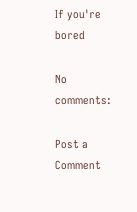If you're bored

No comments:

Post a Comment